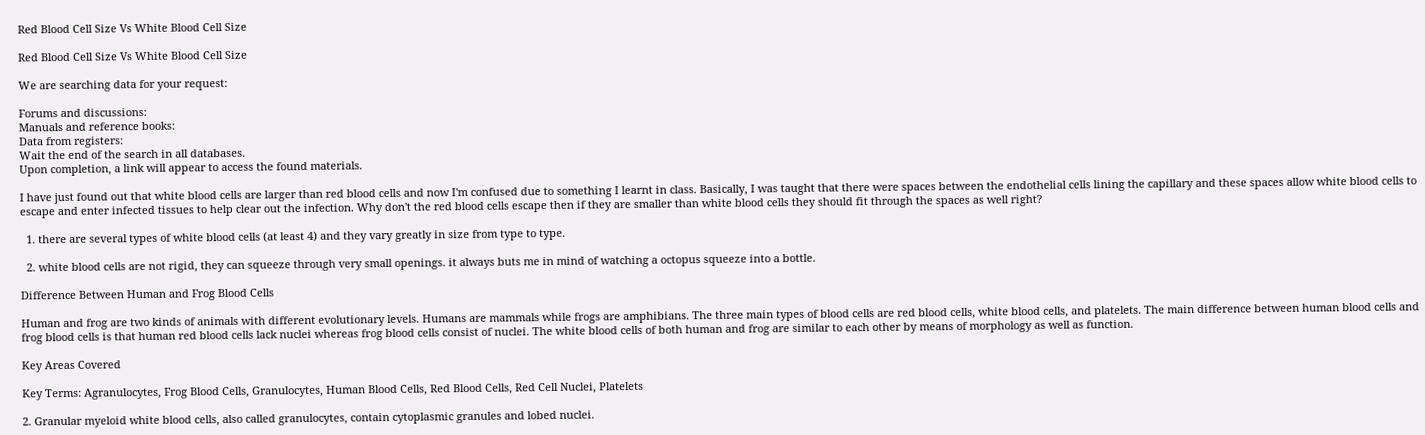Red Blood Cell Size Vs White Blood Cell Size

Red Blood Cell Size Vs White Blood Cell Size

We are searching data for your request:

Forums and discussions:
Manuals and reference books:
Data from registers:
Wait the end of the search in all databases.
Upon completion, a link will appear to access the found materials.

I have just found out that white blood cells are larger than red blood cells and now I'm confused due to something I learnt in class. Basically, I was taught that there were spaces between the endothelial cells lining the capillary and these spaces allow white blood cells to escape and enter infected tissues to help clear out the infection. Why don't the red blood cells escape then if they are smaller than white blood cells they should fit through the spaces as well right?

  1. there are several types of white blood cells (at least 4) and they vary greatly in size from type to type.

  2. white blood cells are not rigid, they can squeeze through very small openings. it always buts me in mind of watching a octopus squeeze into a bottle.

Difference Between Human and Frog Blood Cells

Human and frog are two kinds of animals with different evolutionary levels. Humans are mammals while frogs are amphibians. The three main types of blood cells are red blood cells, white blood cells, and platelets. The main difference between human blood cells and frog blood cells is that human red blood cells lack nuclei whereas frog blood cells consist of nuclei. The white blood cells of both human and frog are similar to each other by means of morphology as well as function.

Key Areas Covered

Key Terms: Agranulocytes, Frog Blood Cells, Granulocytes, Human Blood Cells, Red Blood Cells, Red Cell Nuclei, Platelets

2. Granular myeloid white blood cells, also called granulocytes, contain cytoplasmic granules and lobed nuclei.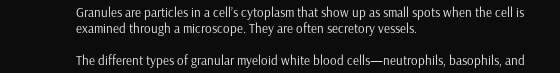Granules are particles in a cell’s cytoplasm that show up as small spots when the cell is examined through a microscope. They are often secretory vessels.

The different types of granular myeloid white blood cells—neutrophils, basophils, and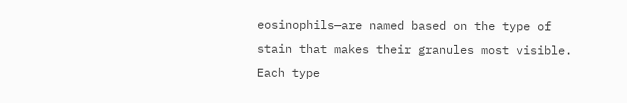eosinophils—are named based on the type of stain that makes their granules most visible. Each type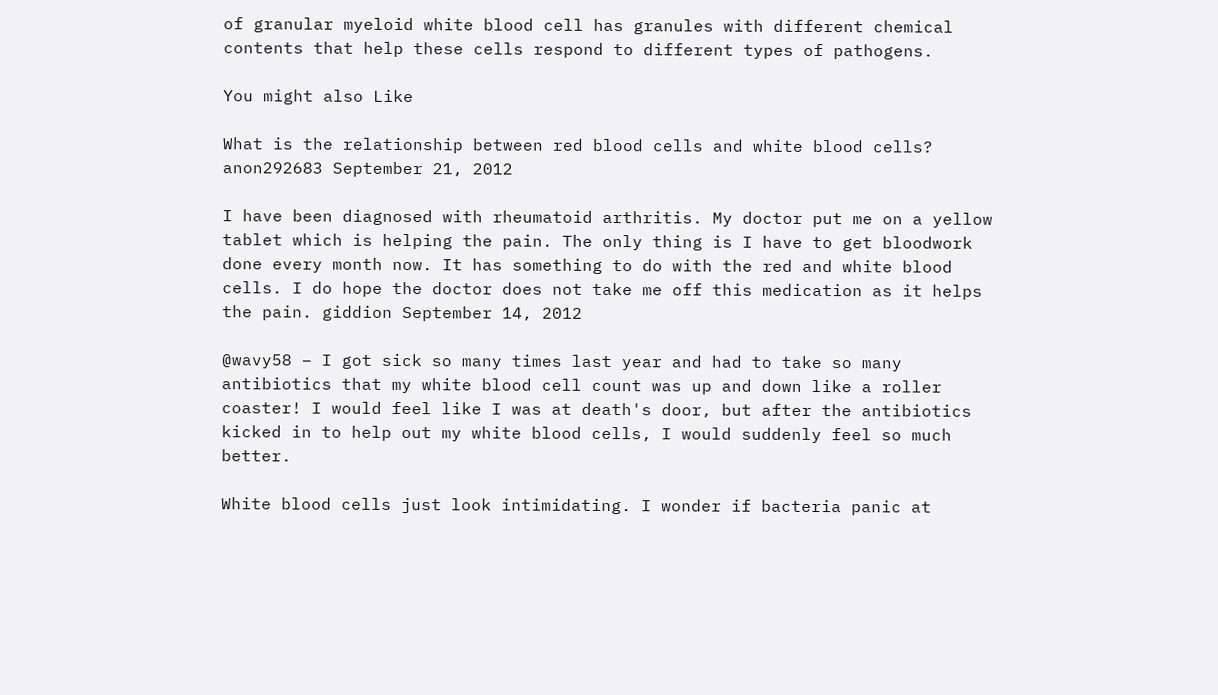of granular myeloid white blood cell has granules with different chemical contents that help these cells respond to different types of pathogens.

You might also Like

What is the relationship between red blood cells and white blood cells? anon292683 September 21, 2012

I have been diagnosed with rheumatoid arthritis. My doctor put me on a yellow tablet which is helping the pain. The only thing is I have to get bloodwork done every month now. It has something to do with the red and white blood cells. I do hope the doctor does not take me off this medication as it helps the pain. giddion September 14, 2012

@wavy58 – I got sick so many times last year and had to take so many antibiotics that my white blood cell count was up and down like a roller coaster! I would feel like I was at death's door, but after the antibiotics kicked in to help out my white blood cells, I would suddenly feel so much better.

White blood cells just look intimidating. I wonder if bacteria panic at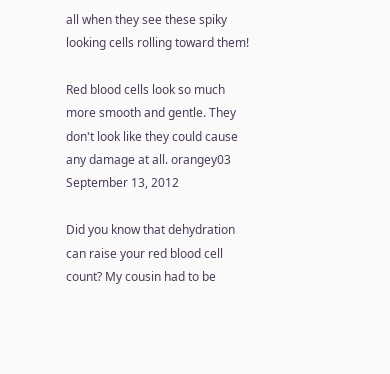all when they see these spiky looking cells rolling toward them!

Red blood cells look so much more smooth and gentle. They don't look like they could cause any damage at all. orangey03 September 13, 2012

Did you know that dehydration can raise your red blood cell count? My cousin had to be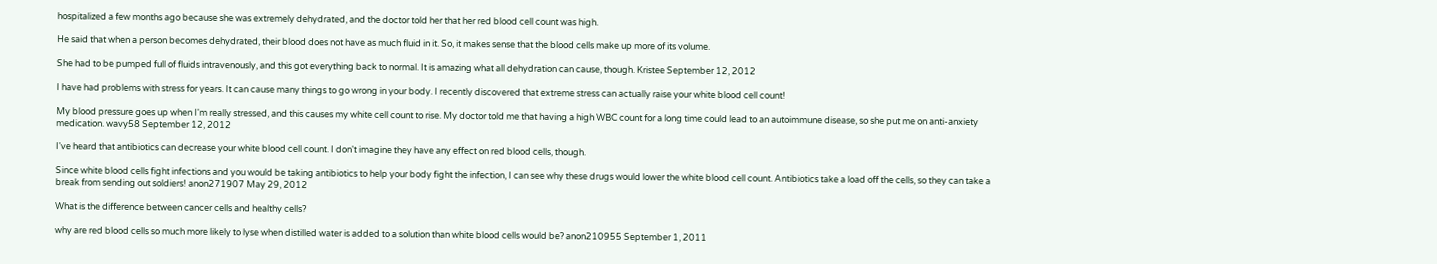hospitalized a few months ago because she was extremely dehydrated, and the doctor told her that her red blood cell count was high.

He said that when a person becomes dehydrated, their blood does not have as much fluid in it. So, it makes sense that the blood cells make up more of its volume.

She had to be pumped full of fluids intravenously, and this got everything back to normal. It is amazing what all dehydration can cause, though. Kristee September 12, 2012

I have had problems with stress for years. It can cause many things to go wrong in your body. I recently discovered that extreme stress can actually raise your white blood cell count!

My blood pressure goes up when I'm really stressed, and this causes my white cell count to rise. My doctor told me that having a high WBC count for a long time could lead to an autoimmune disease, so she put me on anti-anxiety medication. wavy58 September 12, 2012

I've heard that antibiotics can decrease your white blood cell count. I don't imagine they have any effect on red blood cells, though.

Since white blood cells fight infections and you would be taking antibiotics to help your body fight the infection, I can see why these drugs would lower the white blood cell count. Antibiotics take a load off the cells, so they can take a break from sending out soldiers! anon271907 May 29, 2012

What is the difference between cancer cells and healthy cells?

why are red blood cells so much more likely to lyse when distilled water is added to a solution than white blood cells would be? anon210955 September 1, 2011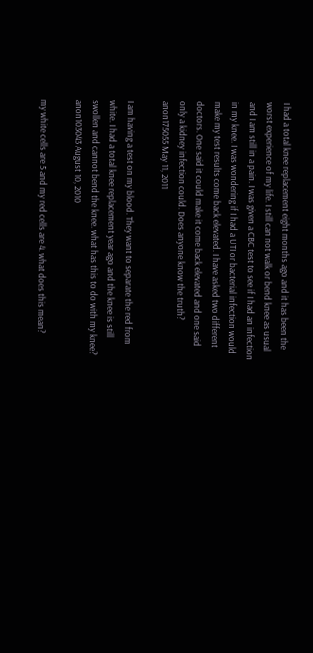I had a total knee replacement eight months ago and it has been the worst experience of my life. I still can not walk or bend knee as usual and I am still in a pain. I was given a CBC test to see if I had an infection in my knee. I was wondering if I had a UTI or bacterial infection would make my test results come back elevated. I have asked two different doctors. One said it could make it come back elevated and one said only a kidney infection could. Does anyone know the truth? anon175055 May 11, 2011

I am having a test on my blood. They want to separate the red from white. I had a total knee replacement year ago and the knee is still swollen and cannot bend the knee. what has this to do with my knee? anon103043 August 10, 2010

my white cells are 5 and my red cells are 4. what does this mean?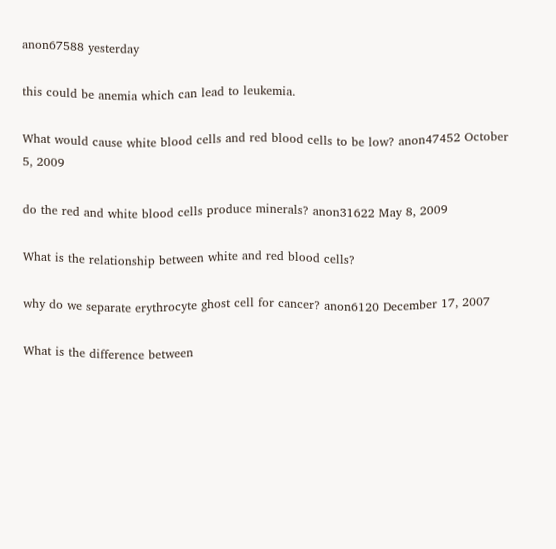anon67588 yesterday

this could be anemia which can lead to leukemia.

What would cause white blood cells and red blood cells to be low? anon47452 October 5, 2009

do the red and white blood cells produce minerals? anon31622 May 8, 2009

What is the relationship between white and red blood cells?

why do we separate erythrocyte ghost cell for cancer? anon6120 December 17, 2007

What is the difference between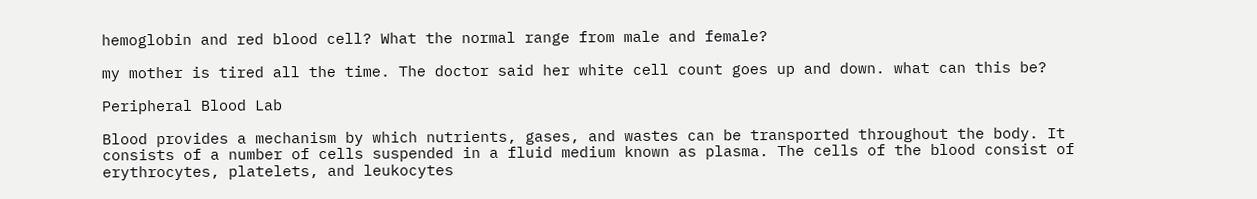hemoglobin and red blood cell? What the normal range from male and female?

my mother is tired all the time. The doctor said her white cell count goes up and down. what can this be?

Peripheral Blood Lab

Blood provides a mechanism by which nutrients, gases, and wastes can be transported throughout the body. It consists of a number of cells suspended in a fluid medium known as plasma. The cells of the blood consist of erythrocytes, platelets, and leukocytes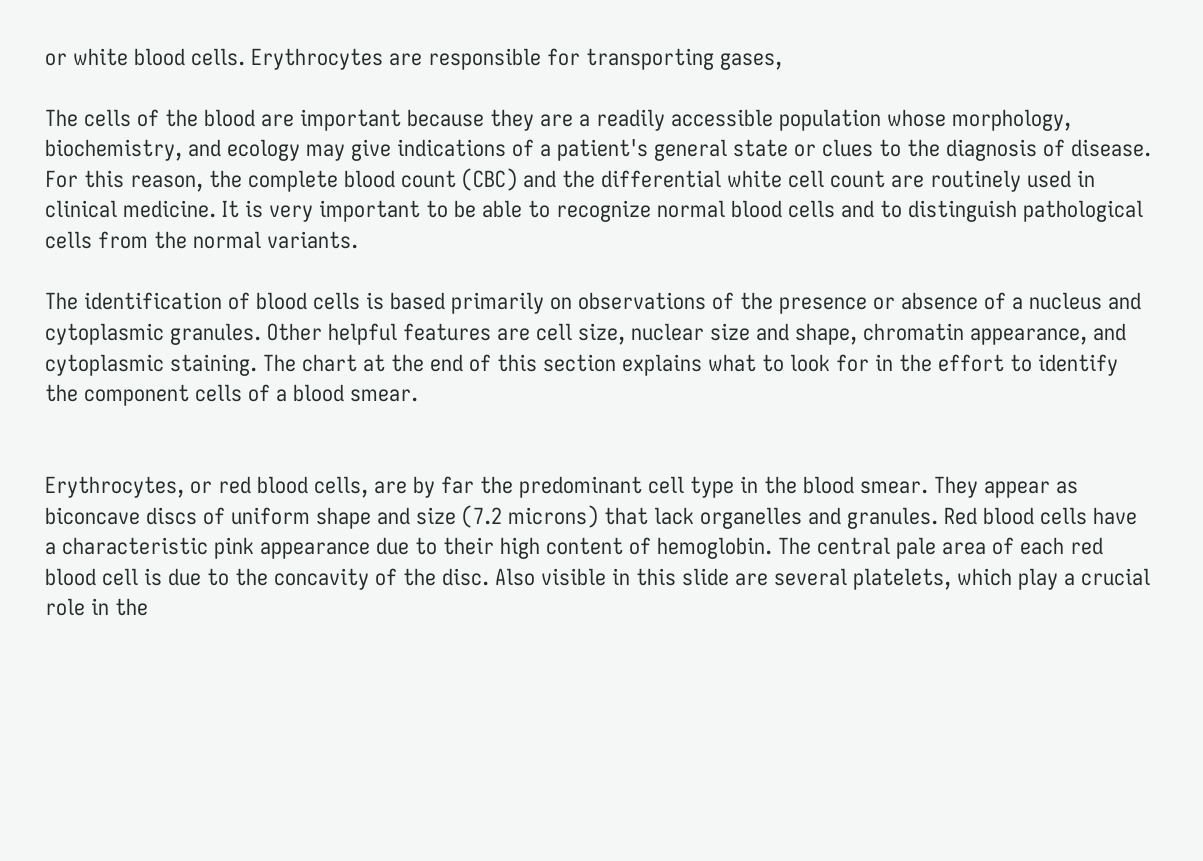or white blood cells. Erythrocytes are responsible for transporting gases,

The cells of the blood are important because they are a readily accessible population whose morphology, biochemistry, and ecology may give indications of a patient's general state or clues to the diagnosis of disease. For this reason, the complete blood count (CBC) and the differential white cell count are routinely used in clinical medicine. It is very important to be able to recognize normal blood cells and to distinguish pathological cells from the normal variants.

The identification of blood cells is based primarily on observations of the presence or absence of a nucleus and cytoplasmic granules. Other helpful features are cell size, nuclear size and shape, chromatin appearance, and cytoplasmic staining. The chart at the end of this section explains what to look for in the effort to identify the component cells of a blood smear.


Erythrocytes, or red blood cells, are by far the predominant cell type in the blood smear. They appear as biconcave discs of uniform shape and size (7.2 microns) that lack organelles and granules. Red blood cells have a characteristic pink appearance due to their high content of hemoglobin. The central pale area of each red blood cell is due to the concavity of the disc. Also visible in this slide are several platelets, which play a crucial role in the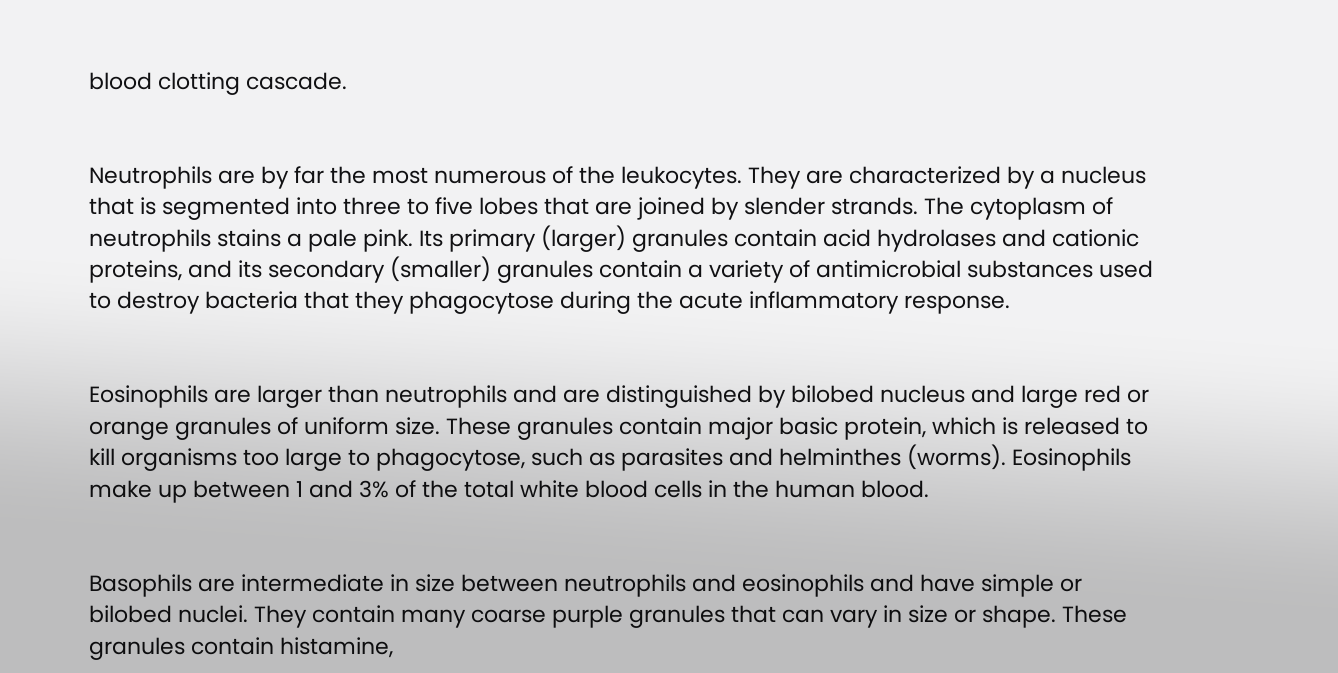blood clotting cascade.


Neutrophils are by far the most numerous of the leukocytes. They are characterized by a nucleus that is segmented into three to five lobes that are joined by slender strands. The cytoplasm of neutrophils stains a pale pink. Its primary (larger) granules contain acid hydrolases and cationic proteins, and its secondary (smaller) granules contain a variety of antimicrobial substances used to destroy bacteria that they phagocytose during the acute inflammatory response.


Eosinophils are larger than neutrophils and are distinguished by bilobed nucleus and large red or orange granules of uniform size. These granules contain major basic protein, which is released to kill organisms too large to phagocytose, such as parasites and helminthes (worms). Eosinophils make up between 1 and 3% of the total white blood cells in the human blood.


Basophils are intermediate in size between neutrophils and eosinophils and have simple or bilobed nuclei. They contain many coarse purple granules that can vary in size or shape. These granules contain histamine,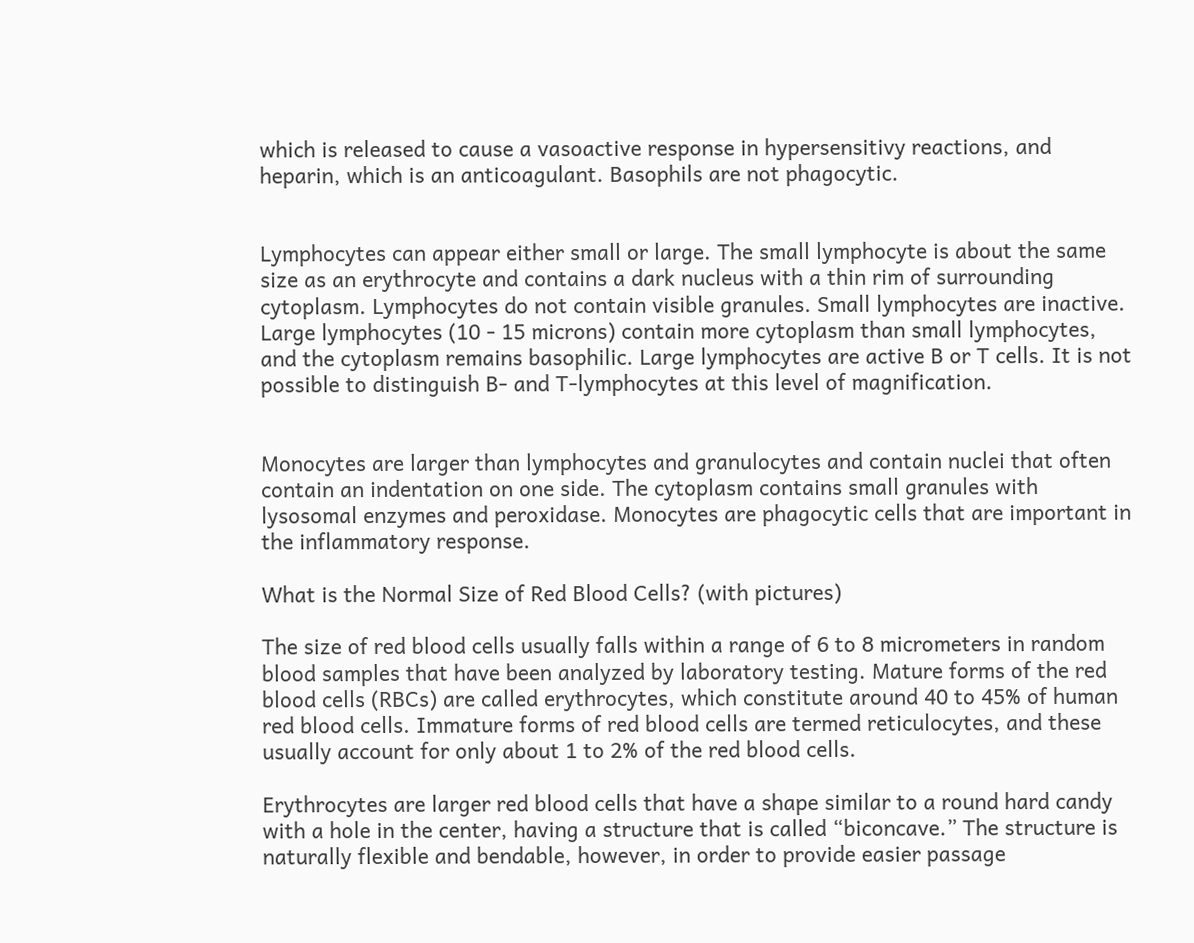which is released to cause a vasoactive response in hypersensitivy reactions, and heparin, which is an anticoagulant. Basophils are not phagocytic.


Lymphocytes can appear either small or large. The small lymphocyte is about the same size as an erythrocyte and contains a dark nucleus with a thin rim of surrounding cytoplasm. Lymphocytes do not contain visible granules. Small lymphocytes are inactive. Large lymphocytes (10 - 15 microns) contain more cytoplasm than small lymphocytes, and the cytoplasm remains basophilic. Large lymphocytes are active B or T cells. It is not possible to distinguish B- and T-lymphocytes at this level of magnification.


Monocytes are larger than lymphocytes and granulocytes and contain nuclei that often contain an indentation on one side. The cytoplasm contains small granules with lysosomal enzymes and peroxidase. Monocytes are phagocytic cells that are important in the inflammatory response.

What is the Normal Size of Red Blood Cells? (with pictures)

The size of red blood cells usually falls within a range of 6 to 8 micrometers in random blood samples that have been analyzed by laboratory testing. Mature forms of the red blood cells (RBCs) are called erythrocytes, which constitute around 40 to 45% of human red blood cells. Immature forms of red blood cells are termed reticulocytes, and these usually account for only about 1 to 2% of the red blood cells.

Erythrocytes are larger red blood cells that have a shape similar to a round hard candy with a hole in the center, having a structure that is called “biconcave.” The structure is naturally flexible and bendable, however, in order to provide easier passage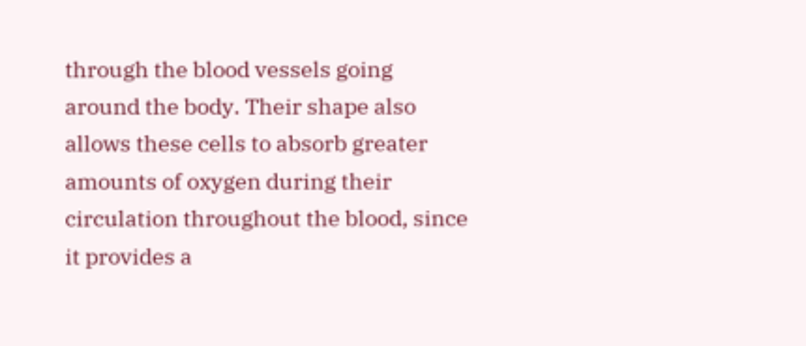through the blood vessels going around the body. Their shape also allows these cells to absorb greater amounts of oxygen during their circulation throughout the blood, since it provides a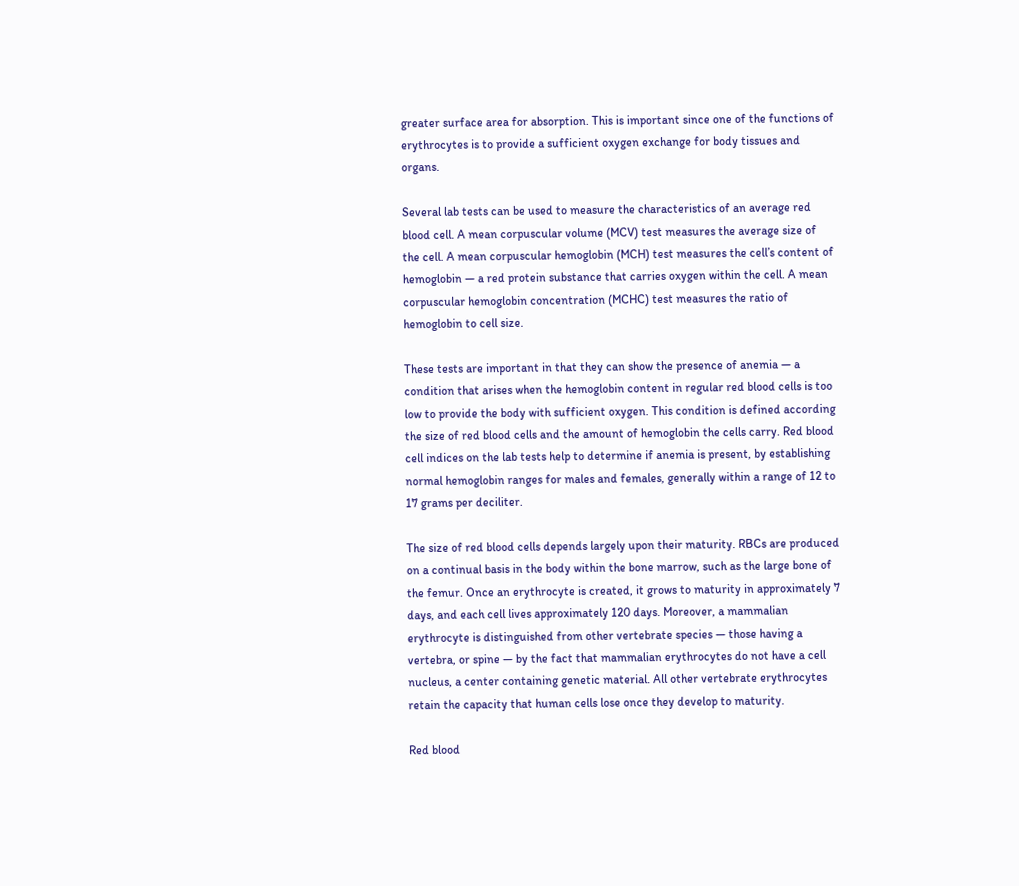greater surface area for absorption. This is important since one of the functions of erythrocytes is to provide a sufficient oxygen exchange for body tissues and organs.

Several lab tests can be used to measure the characteristics of an average red blood cell. A mean corpuscular volume (MCV) test measures the average size of the cell. A mean corpuscular hemoglobin (MCH) test measures the cell’s content of hemoglobin — a red protein substance that carries oxygen within the cell. A mean corpuscular hemoglobin concentration (MCHC) test measures the ratio of hemoglobin to cell size.

These tests are important in that they can show the presence of anemia — a condition that arises when the hemoglobin content in regular red blood cells is too low to provide the body with sufficient oxygen. This condition is defined according the size of red blood cells and the amount of hemoglobin the cells carry. Red blood cell indices on the lab tests help to determine if anemia is present, by establishing normal hemoglobin ranges for males and females, generally within a range of 12 to 17 grams per deciliter.

The size of red blood cells depends largely upon their maturity. RBCs are produced on a continual basis in the body within the bone marrow, such as the large bone of the femur. Once an erythrocyte is created, it grows to maturity in approximately 7 days, and each cell lives approximately 120 days. Moreover, a mammalian erythrocyte is distinguished from other vertebrate species — those having a vertebra, or spine — by the fact that mammalian erythrocytes do not have a cell nucleus, a center containing genetic material. All other vertebrate erythrocytes retain the capacity that human cells lose once they develop to maturity.

Red blood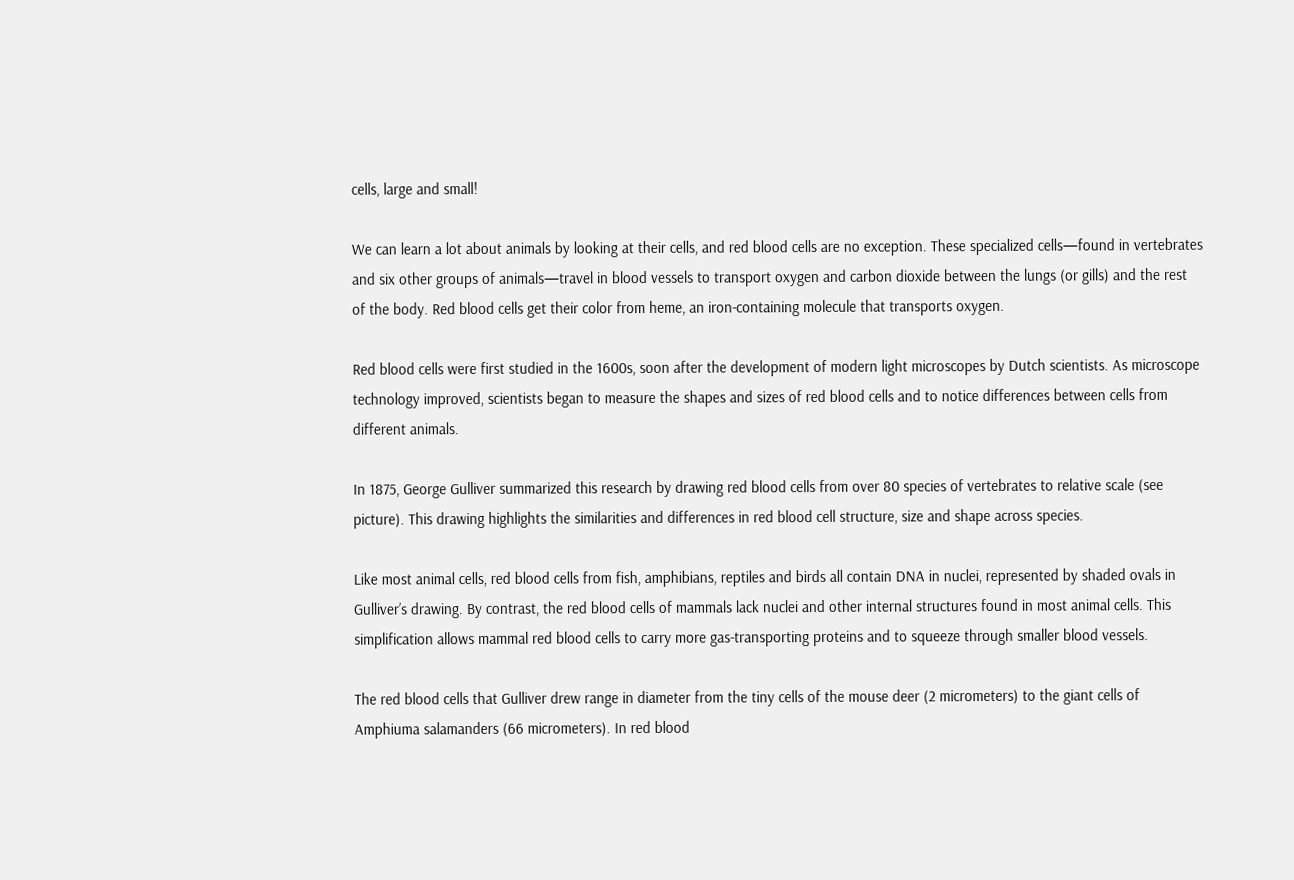cells, large and small!

We can learn a lot about animals by looking at their cells, and red blood cells are no exception. These specialized cells—found in vertebrates and six other groups of animals—travel in blood vessels to transport oxygen and carbon dioxide between the lungs (or gills) and the rest of the body. Red blood cells get their color from heme, an iron-containing molecule that transports oxygen.

Red blood cells were first studied in the 1600s, soon after the development of modern light microscopes by Dutch scientists. As microscope technology improved, scientists began to measure the shapes and sizes of red blood cells and to notice differences between cells from different animals.

In 1875, George Gulliver summarized this research by drawing red blood cells from over 80 species of vertebrates to relative scale (see picture). This drawing highlights the similarities and differences in red blood cell structure, size and shape across species.

Like most animal cells, red blood cells from fish, amphibians, reptiles and birds all contain DNA in nuclei, represented by shaded ovals in Gulliver’s drawing. By contrast, the red blood cells of mammals lack nuclei and other internal structures found in most animal cells. This simplification allows mammal red blood cells to carry more gas-transporting proteins and to squeeze through smaller blood vessels.

The red blood cells that Gulliver drew range in diameter from the tiny cells of the mouse deer (2 micrometers) to the giant cells of Amphiuma salamanders (66 micrometers). In red blood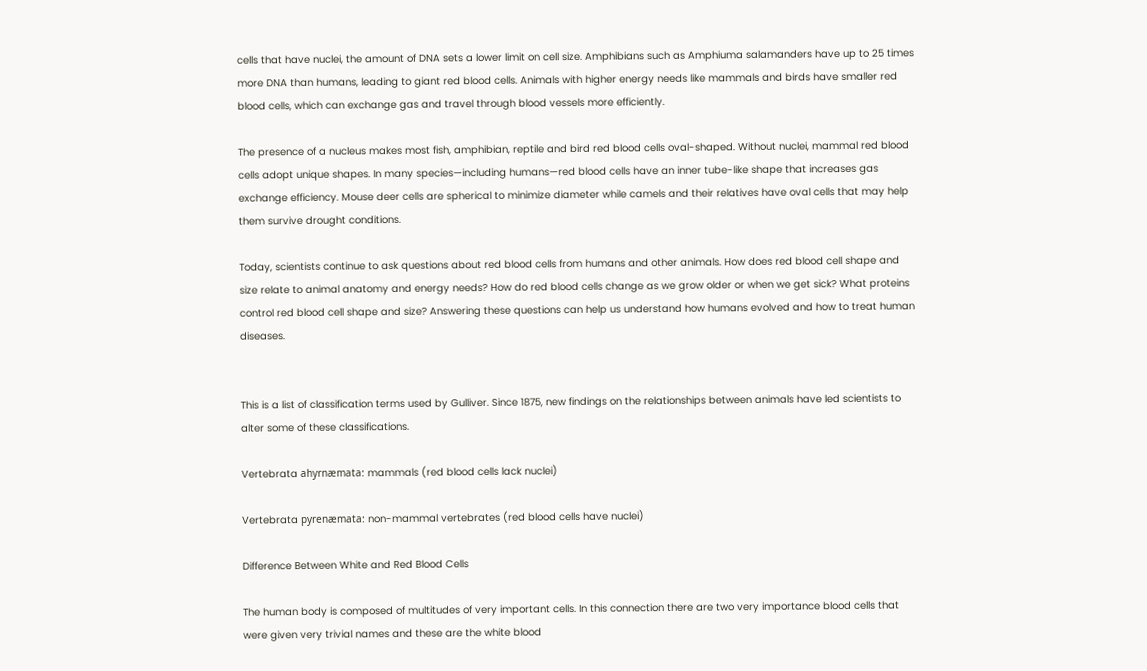cells that have nuclei, the amount of DNA sets a lower limit on cell size. Amphibians such as Amphiuma salamanders have up to 25 times more DNA than humans, leading to giant red blood cells. Animals with higher energy needs like mammals and birds have smaller red blood cells, which can exchange gas and travel through blood vessels more efficiently.

The presence of a nucleus makes most fish, amphibian, reptile and bird red blood cells oval-shaped. Without nuclei, mammal red blood cells adopt unique shapes. In many species—including humans—red blood cells have an inner tube-like shape that increases gas exchange efficiency. Mouse deer cells are spherical to minimize diameter while camels and their relatives have oval cells that may help them survive drought conditions.

Today, scientists continue to ask questions about red blood cells from humans and other animals. How does red blood cell shape and size relate to animal anatomy and energy needs? How do red blood cells change as we grow older or when we get sick? What proteins control red blood cell shape and size? Answering these questions can help us understand how humans evolved and how to treat human diseases.


This is a list of classification terms used by Gulliver. Since 1875, new findings on the relationships between animals have led scientists to alter some of these classifications.

Vertebrata ahyrnæmata: mammals (red blood cells lack nuclei)

Vertebrata pyrenæmata: non-mammal vertebrates (red blood cells have nuclei)

Difference Between White and Red Blood Cells

The human body is composed of multitudes of very important cells. In this connection there are two very importance blood cells that were given very trivial names and these are the white blood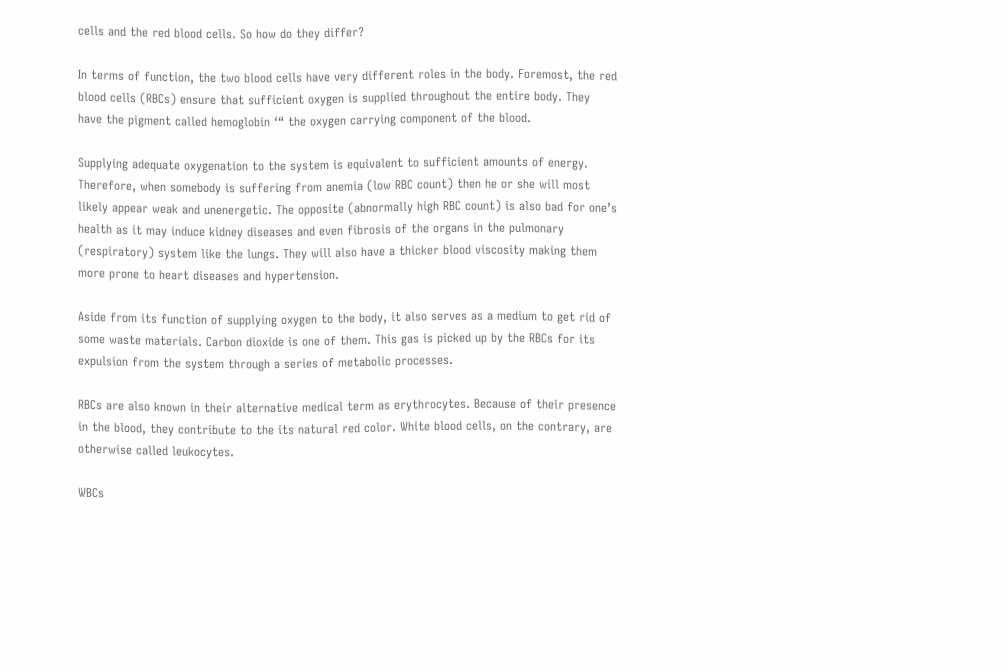cells and the red blood cells. So how do they differ?

In terms of function, the two blood cells have very different roles in the body. Foremost, the red blood cells (RBCs) ensure that sufficient oxygen is supplied throughout the entire body. They have the pigment called hemoglobin ‘“ the oxygen carrying component of the blood.

Supplying adequate oxygenation to the system is equivalent to sufficient amounts of energy. Therefore, when somebody is suffering from anemia (low RBC count) then he or she will most likely appear weak and unenergetic. The opposite (abnormally high RBC count) is also bad for one’s health as it may induce kidney diseases and even fibrosis of the organs in the pulmonary (respiratory) system like the lungs. They will also have a thicker blood viscosity making them more prone to heart diseases and hypertension.

Aside from its function of supplying oxygen to the body, it also serves as a medium to get rid of some waste materials. Carbon dioxide is one of them. This gas is picked up by the RBCs for its expulsion from the system through a series of metabolic processes.

RBCs are also known in their alternative medical term as erythrocytes. Because of their presence in the blood, they contribute to the its natural red color. White blood cells, on the contrary, are otherwise called leukocytes.

WBCs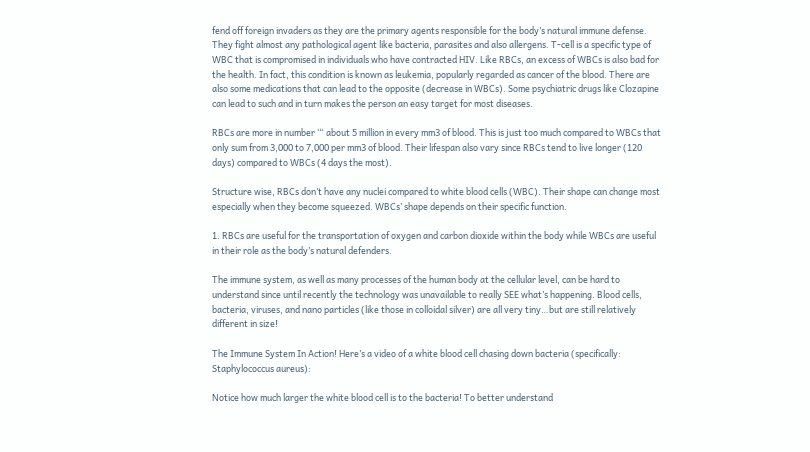fend off foreign invaders as they are the primary agents responsible for the body’s natural immune defense. They fight almost any pathological agent like bacteria, parasites and also allergens. T-cell is a specific type of WBC that is compromised in individuals who have contracted HIV. Like RBCs, an excess of WBCs is also bad for the health. In fact, this condition is known as leukemia, popularly regarded as cancer of the blood. There are also some medications that can lead to the opposite (decrease in WBCs). Some psychiatric drugs like Clozapine can lead to such and in turn makes the person an easy target for most diseases.

RBCs are more in number ‘“ about 5 million in every mm3 of blood. This is just too much compared to WBCs that only sum from 3,000 to 7,000 per mm3 of blood. Their lifespan also vary since RBCs tend to live longer (120 days) compared to WBCs (4 days the most).

Structure wise, RBCs don’t have any nuclei compared to white blood cells (WBC). Their shape can change most especially when they become squeezed. WBCs’ shape depends on their specific function.

1. RBCs are useful for the transportation of oxygen and carbon dioxide within the body while WBCs are useful in their role as the body’s natural defenders.

The immune system, as well as many processes of the human body at the cellular level, can be hard to understand since until recently the technology was unavailable to really SEE what’s happening. Blood cells, bacteria, viruses, and nano particles (like those in colloidal silver) are all very tiny…but are still relatively different in size!

The Immune System In Action! Here’s a video of a white blood cell chasing down bacteria (specifically: Staphylococcus aureus):

Notice how much larger the white blood cell is to the bacteria! To better understand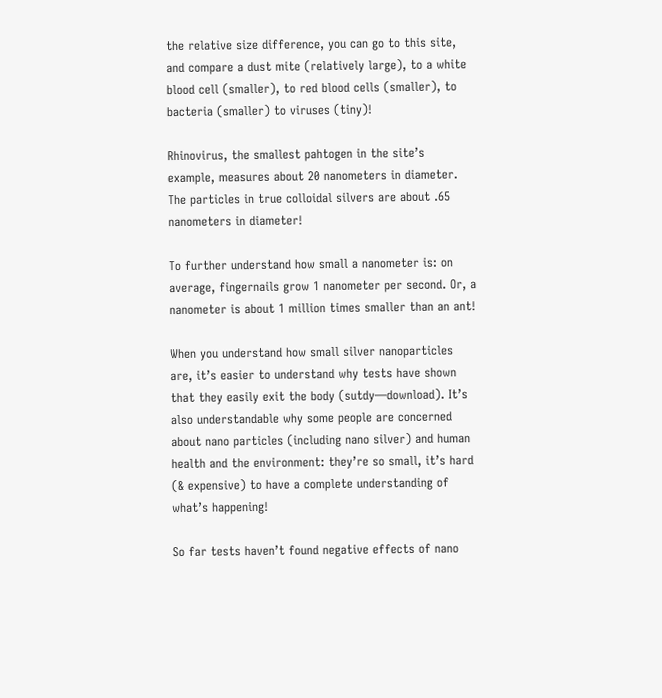the relative size difference, you can go to this site, and compare a dust mite (relatively large), to a white blood cell (smaller), to red blood cells (smaller), to bacteria (smaller) to viruses (tiny)!

Rhinovirus, the smallest pahtogen in the site’s example, measures about 20 nanometers in diameter. The particles in true colloidal silvers are about .65 nanometers in diameter!

To further understand how small a nanometer is: on average, fingernails grow 1 nanometer per second. Or, a nanometer is about 1 million times smaller than an ant!

When you understand how small silver nanoparticles are, it’s easier to understand why tests have shown that they easily exit the body (sutdy—download). It’s also understandable why some people are concerned about nano particles (including nano silver) and human health and the environment: they’re so small, it’s hard (& expensive) to have a complete understanding of what’s happening!

So far tests haven’t found negative effects of nano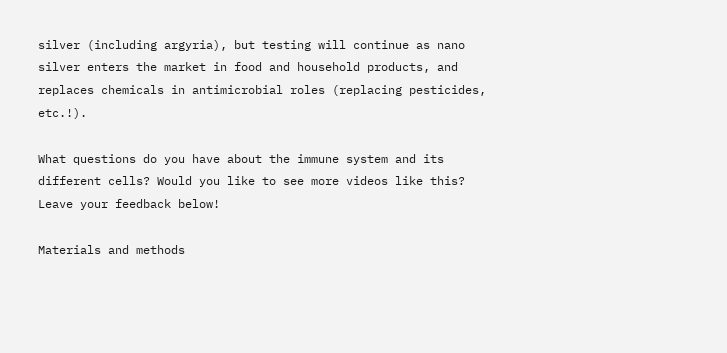silver (including argyria), but testing will continue as nano silver enters the market in food and household products, and replaces chemicals in antimicrobial roles (replacing pesticides, etc.!).

What questions do you have about the immune system and its different cells? Would you like to see more videos like this? Leave your feedback below!

Materials and methods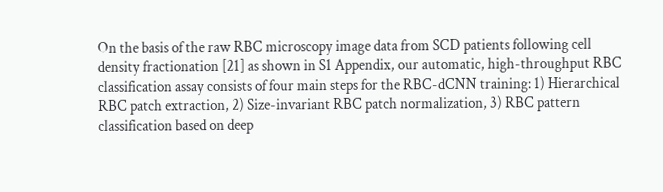On the basis of the raw RBC microscopy image data from SCD patients following cell density fractionation [21] as shown in S1 Appendix, our automatic, high-throughput RBC classification assay consists of four main steps for the RBC-dCNN training: 1) Hierarchical RBC patch extraction, 2) Size-invariant RBC patch normalization, 3) RBC pattern classification based on deep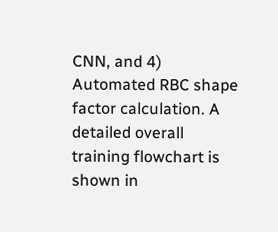CNN, and 4) Automated RBC shape factor calculation. A detailed overall training flowchart is shown in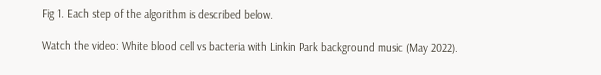Fig 1. Each step of the algorithm is described below.

Watch the video: White blood cell vs bacteria with Linkin Park background music (May 2022).